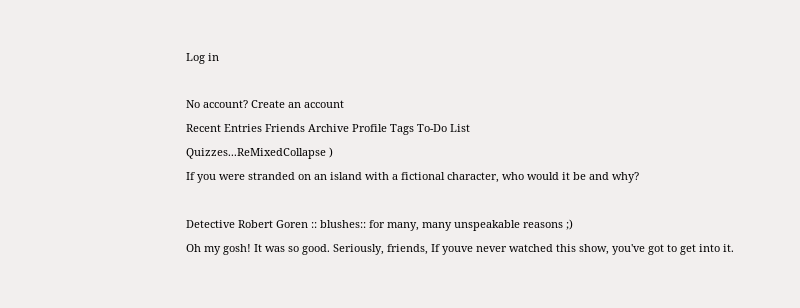Log in

No account? Create an account
Recent Entries Friends Archive Profile Tags To-Do List
Quizzes...ReMixedCollapse )
If you were stranded on an island with a fictional character, who would it be and why?

Detective Robert Goren :: blushes:: for many, many unspeakable reasons ;)
Oh my gosh! It was so good. Seriously, friends, If youve never watched this show, you've got to get into it.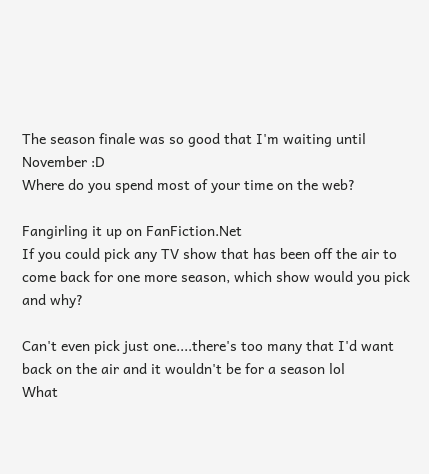The season finale was so good that I'm waiting until November :D
Where do you spend most of your time on the web?

Fangirling it up on FanFiction.Net
If you could pick any TV show that has been off the air to come back for one more season, which show would you pick and why?

Can't even pick just one....there's too many that I'd want back on the air and it wouldn't be for a season lol
What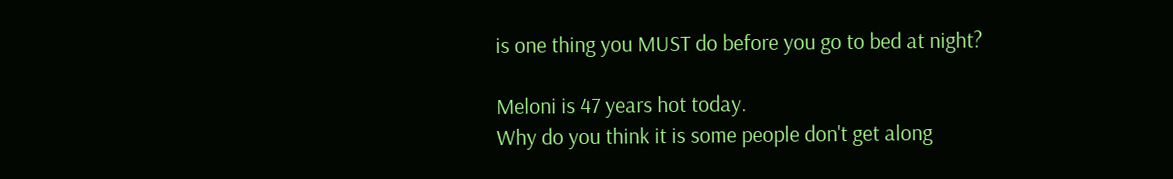is one thing you MUST do before you go to bed at night?

Meloni is 47 years hot today.
Why do you think it is some people don't get along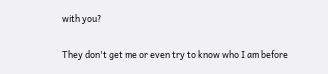with you?

They don't get me or even try to know who I am before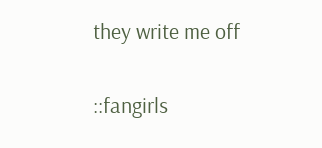they write me off

::fangirls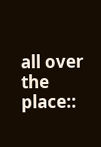all over the place::